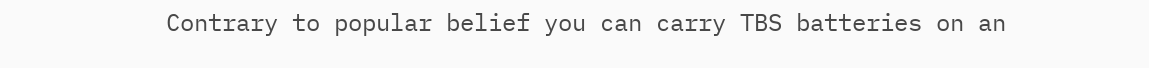Contrary to popular belief you can carry TBS batteries on an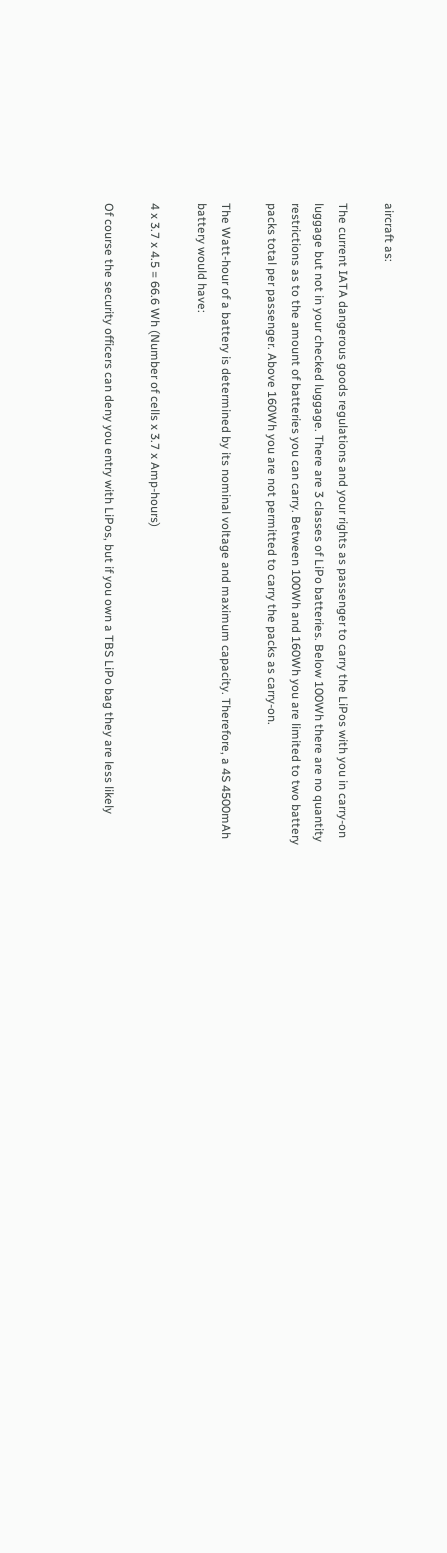aircraft as:

The current IATA dangerous goods regulations and your rights as passenger to carry the LiPos with you in carry-on luggage but not in your checked luggage. There are 3 classes of LiPo batteries. Below 100Wh there are no quantity restrictions as to the amount of batteries you can carry. Between 100Wh and 160Wh you are limited to two battery packs total per passenger. Above 160Wh you are not permitted to carry the packs as carry-on.

The Watt-hour of a battery is determined by its nominal voltage and maximum capacity. Therefore, a 4S 4500mAh battery would have:

4 x 3.7 x 4.5 = 66.6 Wh (Number of cells x 3.7 x Amp-hours)

Of course the security officers can deny you entry with LiPos, but if you own a TBS LiPo bag they are less likely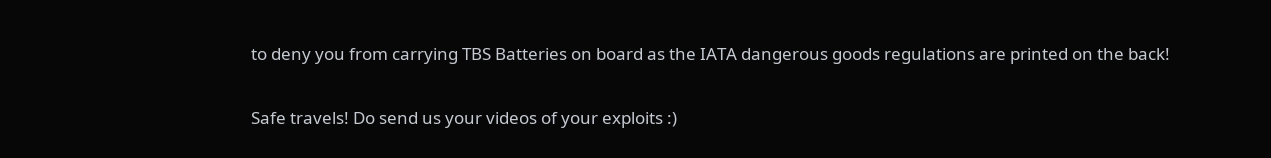to deny you from carrying TBS Batteries on board as the IATA dangerous goods regulations are printed on the back!

Safe travels! Do send us your videos of your exploits :)